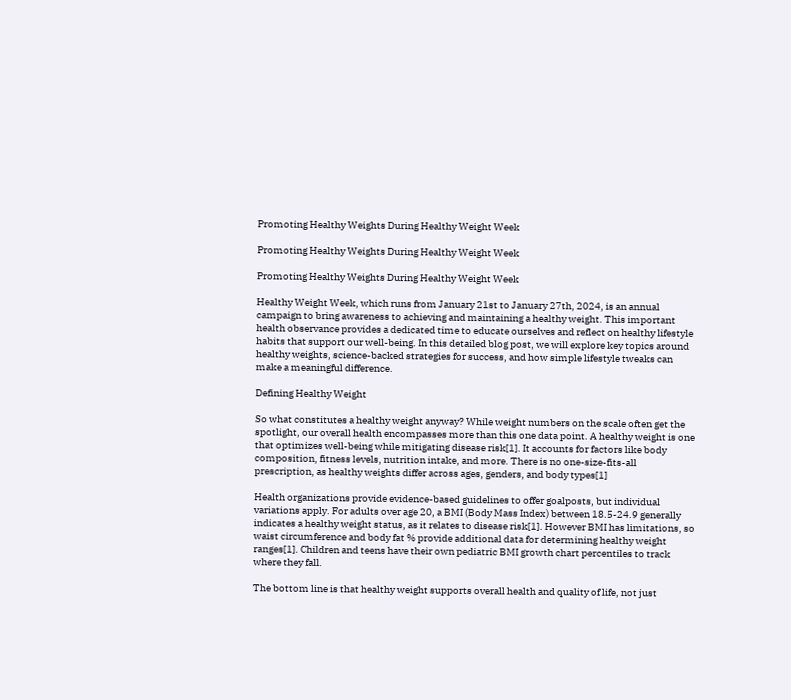Promoting Healthy Weights During Healthy Weight Week

Promoting Healthy Weights During Healthy Weight Week

Promoting Healthy Weights During Healthy Weight Week

Healthy Weight Week, which runs from January 21st to January 27th, 2024, is an annual campaign to bring awareness to achieving and maintaining a healthy weight. This important health observance provides a dedicated time to educate ourselves and reflect on healthy lifestyle habits that support our well-being. In this detailed blog post, we will explore key topics around healthy weights, science-backed strategies for success, and how simple lifestyle tweaks can make a meaningful difference.

Defining Healthy Weight

So what constitutes a healthy weight anyway? While weight numbers on the scale often get the spotlight, our overall health encompasses more than this one data point. A healthy weight is one that optimizes well-being while mitigating disease risk[1]. It accounts for factors like body composition, fitness levels, nutrition intake, and more. There is no one-size-fits-all prescription, as healthy weights differ across ages, genders, and body types[1]

Health organizations provide evidence-based guidelines to offer goalposts, but individual variations apply. For adults over age 20, a BMI (Body Mass Index) between 18.5-24.9 generally indicates a healthy weight status, as it relates to disease risk[1]. However BMI has limitations, so waist circumference and body fat % provide additional data for determining healthy weight ranges[1]. Children and teens have their own pediatric BMI growth chart percentiles to track where they fall.

The bottom line is that healthy weight supports overall health and quality of life, not just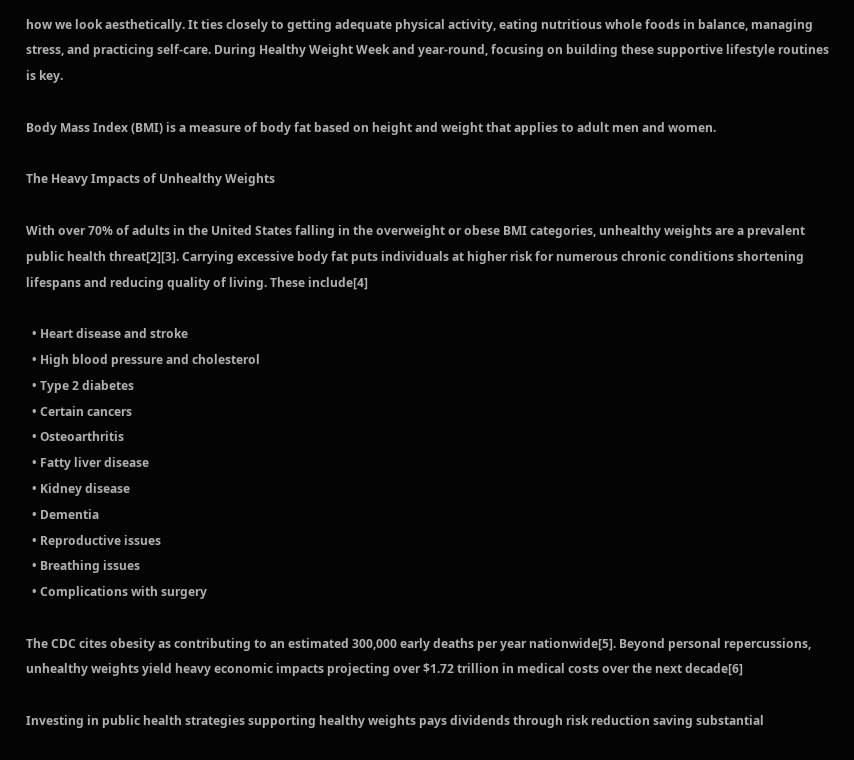how we look aesthetically. It ties closely to getting adequate physical activity, eating nutritious whole foods in balance, managing stress, and practicing self-care. During Healthy Weight Week and year-round, focusing on building these supportive lifestyle routines is key.

Body Mass Index (BMI) is a measure of body fat based on height and weight that applies to adult men and women.

The Heavy Impacts of Unhealthy Weights

With over 70% of adults in the United States falling in the overweight or obese BMI categories, unhealthy weights are a prevalent public health threat[2][3]. Carrying excessive body fat puts individuals at higher risk for numerous chronic conditions shortening lifespans and reducing quality of living. These include[4]

  • Heart disease and stroke
  • High blood pressure and cholesterol
  • Type 2 diabetes
  • Certain cancers
  • Osteoarthritis
  • Fatty liver disease
  • Kidney disease
  • Dementia
  • Reproductive issues
  • Breathing issues
  • Complications with surgery

The CDC cites obesity as contributing to an estimated 300,000 early deaths per year nationwide[5]. Beyond personal repercussions, unhealthy weights yield heavy economic impacts projecting over $1.72 trillion in medical costs over the next decade[6]

Investing in public health strategies supporting healthy weights pays dividends through risk reduction saving substantial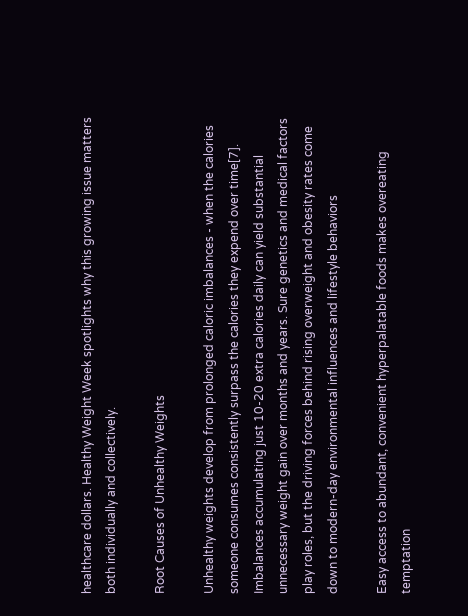healthcare dollars. Healthy Weight Week spotlights why this growing issue matters both individually and collectively.

Root Causes of Unhealthy Weights

Unhealthy weights develop from prolonged caloric imbalances - when the calories someone consumes consistently surpass the calories they expend over time[7]. Imbalances accumulating just 10-20 extra calories daily can yield substantial unnecessary weight gain over months and years. Sure genetics and medical factors play roles, but the driving forces behind rising overweight and obesity rates come down to modern-day environmental influences and lifestyle behaviors

Easy access to abundant, convenient hyperpalatable foods makes overeating temptation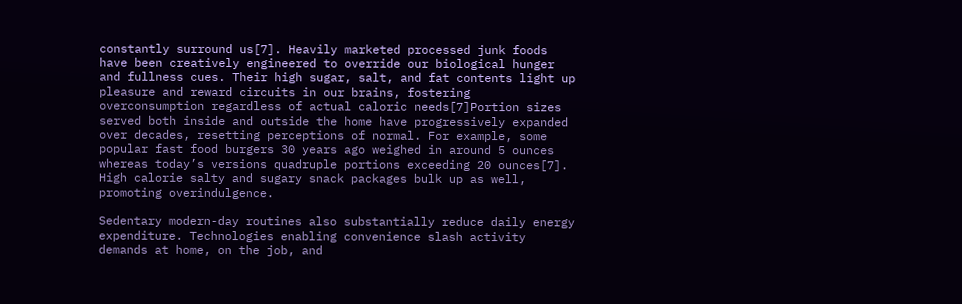constantly surround us[7]. Heavily marketed processed junk foods have been creatively engineered to override our biological hunger and fullness cues. Their high sugar, salt, and fat contents light up pleasure and reward circuits in our brains, fostering overconsumption regardless of actual caloric needs[7]Portion sizes served both inside and outside the home have progressively expanded over decades, resetting perceptions of normal. For example, some popular fast food burgers 30 years ago weighed in around 5 ounces whereas today’s versions quadruple portions exceeding 20 ounces[7]. High calorie salty and sugary snack packages bulk up as well, promoting overindulgence.

Sedentary modern-day routines also substantially reduce daily energy expenditure. Technologies enabling convenience slash activity demands at home, on the job, and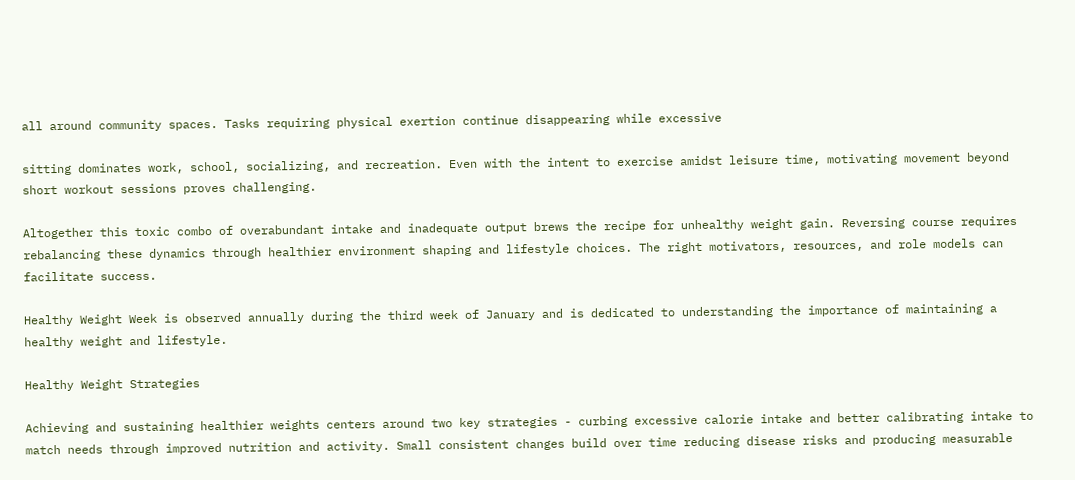all around community spaces. Tasks requiring physical exertion continue disappearing while excessive

sitting dominates work, school, socializing, and recreation. Even with the intent to exercise amidst leisure time, motivating movement beyond short workout sessions proves challenging.

Altogether this toxic combo of overabundant intake and inadequate output brews the recipe for unhealthy weight gain. Reversing course requires rebalancing these dynamics through healthier environment shaping and lifestyle choices. The right motivators, resources, and role models can facilitate success.

Healthy Weight Week is observed annually during the third week of January and is dedicated to understanding the importance of maintaining a healthy weight and lifestyle.

Healthy Weight Strategies

Achieving and sustaining healthier weights centers around two key strategies - curbing excessive calorie intake and better calibrating intake to match needs through improved nutrition and activity. Small consistent changes build over time reducing disease risks and producing measurable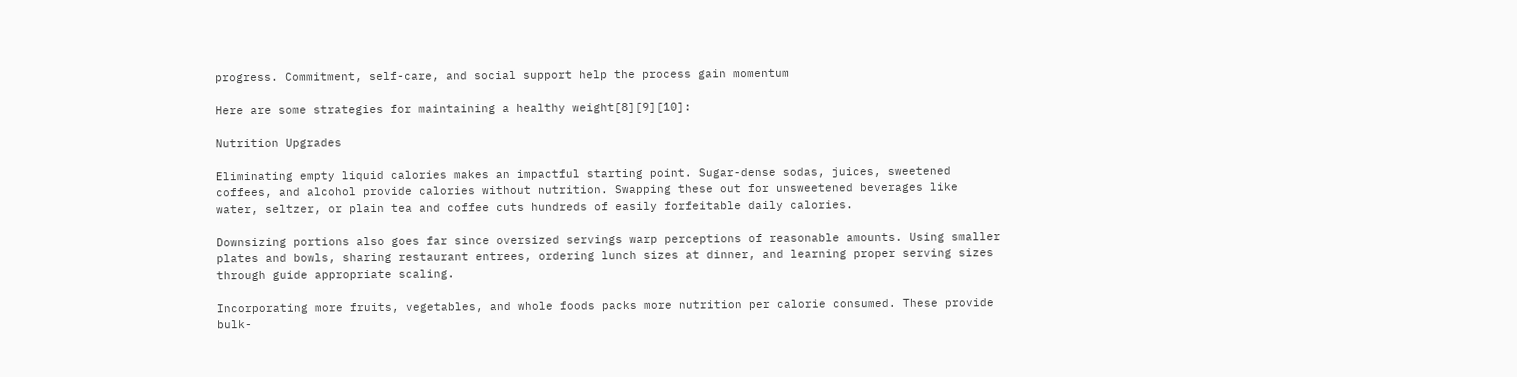progress. Commitment, self-care, and social support help the process gain momentum

Here are some strategies for maintaining a healthy weight[8][9][10]:

Nutrition Upgrades

Eliminating empty liquid calories makes an impactful starting point. Sugar-dense sodas, juices, sweetened coffees, and alcohol provide calories without nutrition. Swapping these out for unsweetened beverages like water, seltzer, or plain tea and coffee cuts hundreds of easily forfeitable daily calories.

Downsizing portions also goes far since oversized servings warp perceptions of reasonable amounts. Using smaller plates and bowls, sharing restaurant entrees, ordering lunch sizes at dinner, and learning proper serving sizes through guide appropriate scaling.

Incorporating more fruits, vegetables, and whole foods packs more nutrition per calorie consumed. These provide bulk-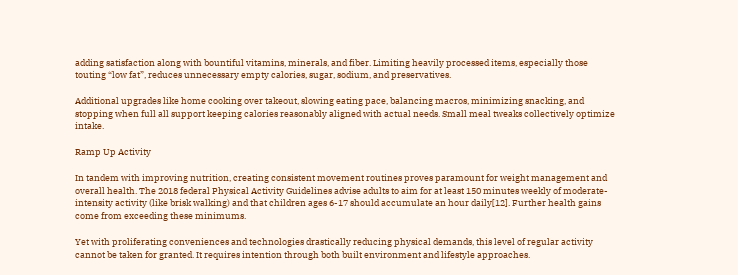adding satisfaction along with bountiful vitamins, minerals, and fiber. Limiting heavily processed items, especially those touting “low fat”, reduces unnecessary empty calories, sugar, sodium, and preservatives.

Additional upgrades like home cooking over takeout, slowing eating pace, balancing macros, minimizing snacking, and stopping when full all support keeping calories reasonably aligned with actual needs. Small meal tweaks collectively optimize intake.

Ramp Up Activity

In tandem with improving nutrition, creating consistent movement routines proves paramount for weight management and overall health. The 2018 federal Physical Activity Guidelines advise adults to aim for at least 150 minutes weekly of moderate-intensity activity (like brisk walking) and that children ages 6-17 should accumulate an hour daily[12]. Further health gains come from exceeding these minimums.

Yet with proliferating conveniences and technologies drastically reducing physical demands, this level of regular activity cannot be taken for granted. It requires intention through both built environment and lifestyle approaches.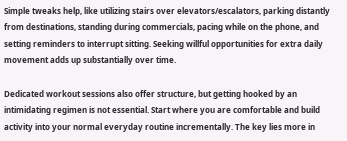Simple tweaks help, like utilizing stairs over elevators/escalators, parking distantly from destinations, standing during commercials, pacing while on the phone, and setting reminders to interrupt sitting. Seeking willful opportunities for extra daily movement adds up substantially over time.

Dedicated workout sessions also offer structure, but getting hooked by an intimidating regimen is not essential. Start where you are comfortable and build activity into your normal everyday routine incrementally. The key lies more in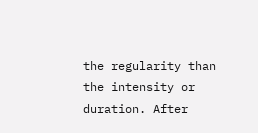the regularity than the intensity or duration. After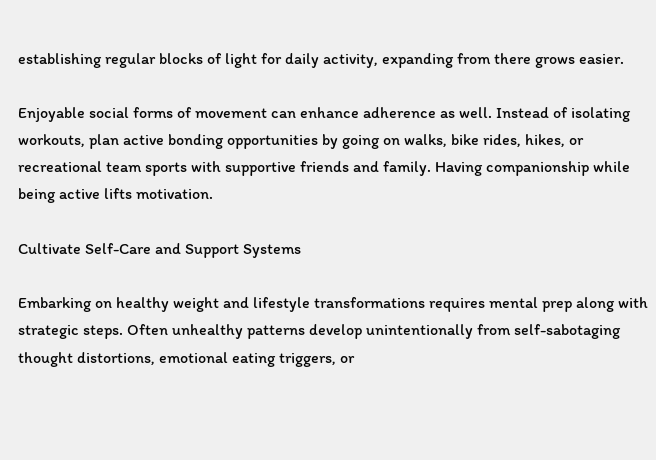establishing regular blocks of light for daily activity, expanding from there grows easier.

Enjoyable social forms of movement can enhance adherence as well. Instead of isolating workouts, plan active bonding opportunities by going on walks, bike rides, hikes, or recreational team sports with supportive friends and family. Having companionship while being active lifts motivation.

Cultivate Self-Care and Support Systems

Embarking on healthy weight and lifestyle transformations requires mental prep along with strategic steps. Often unhealthy patterns develop unintentionally from self-sabotaging thought distortions, emotional eating triggers, or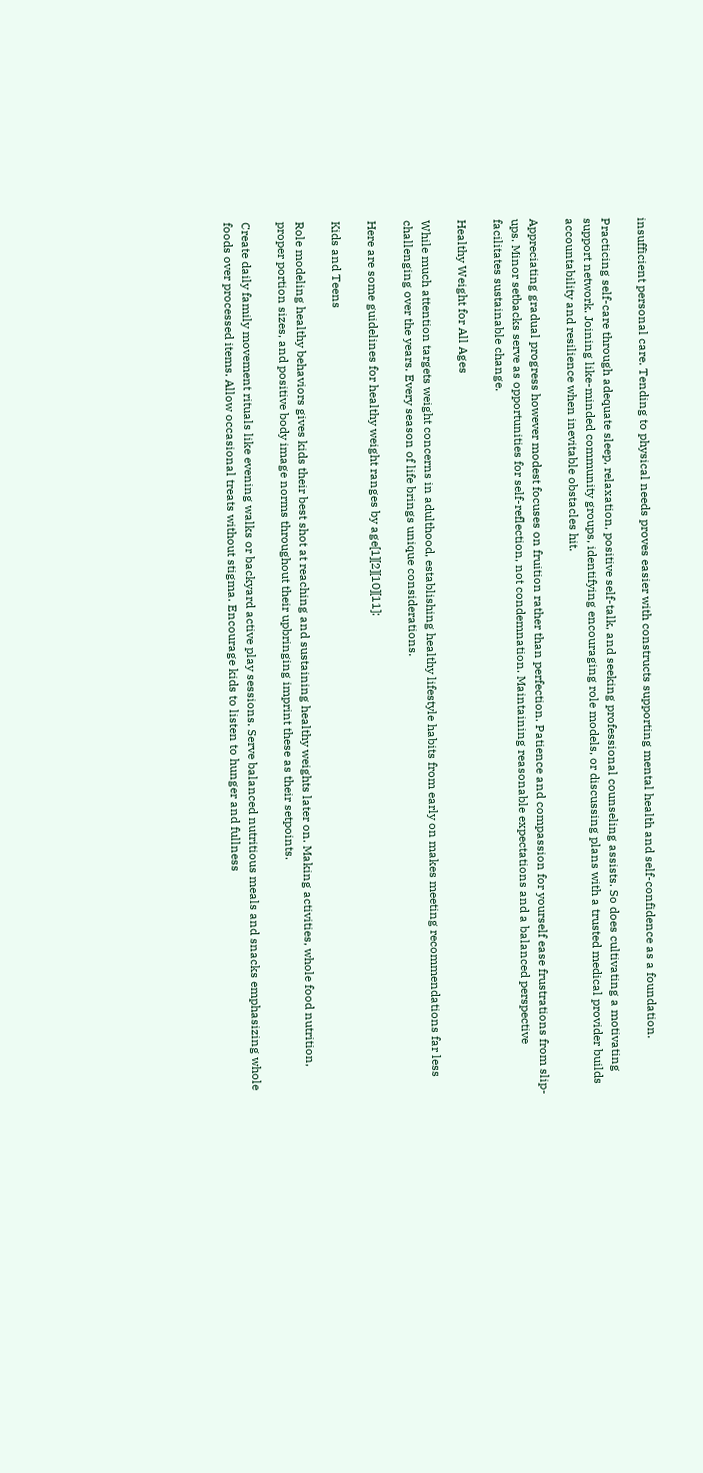insufficient personal care. Tending to physical needs proves easier with constructs supporting mental health and self-confidence as a foundation.

Practicing self-care through adequate sleep, relaxation, positive self-talk, and seeking professional counseling assists. So does cultivating a motivating support network. Joining like-minded community groups, identifying encouraging role models, or discussing plans with a trusted medical provider builds accountability and resilience when inevitable obstacles hit.

Appreciating gradual progress however modest focuses on fruition rather than perfection. Patience and compassion for yourself ease frustrations from slip-ups. Minor setbacks serve as opportunities for self-reflection, not condemnation. Maintaining reasonable expectations and a balanced perspective facilitates sustainable change.

Healthy Weight for All Ages

While much attention targets weight concerns in adulthood, establishing healthy lifestyle habits from early on makes meeting recommendations far less challenging over the years. Every season of life brings unique considerations.

Here are some guidelines for healthy weight ranges by age[1][2][10][11]:

Kids and Teens

Role modeling healthy behaviors gives kids their best shot at reaching and sustaining healthy weights later on. Making activities, whole food nutrition, proper portion sizes, and positive body image norms throughout their upbringing imprint these as their setpoints.

Create daily family movement rituals like evening walks or backyard active play sessions. Serve balanced nutritious meals and snacks emphasizing whole foods over processed items. Allow occasional treats without stigma. Encourage kids to listen to hunger and fullness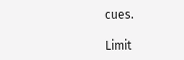cues.

Limit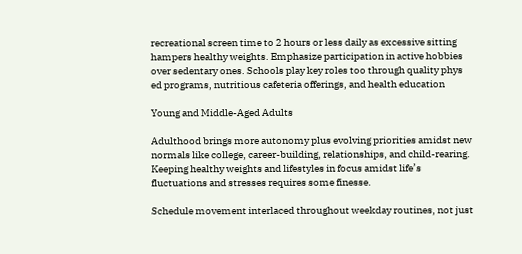recreational screen time to 2 hours or less daily as excessive sitting hampers healthy weights. Emphasize participation in active hobbies over sedentary ones. Schools play key roles too through quality phys ed programs, nutritious cafeteria offerings, and health education

Young and Middle-Aged Adults

Adulthood brings more autonomy plus evolving priorities amidst new normals like college, career-building, relationships, and child-rearing. Keeping healthy weights and lifestyles in focus amidst life’s fluctuations and stresses requires some finesse.

Schedule movement interlaced throughout weekday routines, not just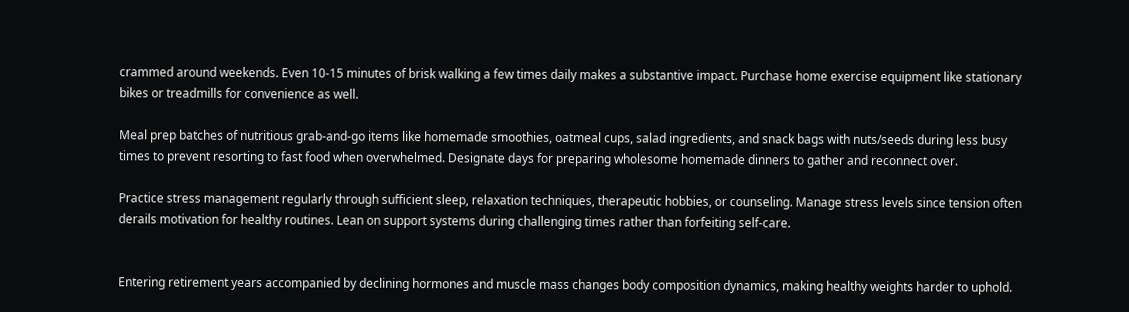crammed around weekends. Even 10-15 minutes of brisk walking a few times daily makes a substantive impact. Purchase home exercise equipment like stationary bikes or treadmills for convenience as well.

Meal prep batches of nutritious grab-and-go items like homemade smoothies, oatmeal cups, salad ingredients, and snack bags with nuts/seeds during less busy times to prevent resorting to fast food when overwhelmed. Designate days for preparing wholesome homemade dinners to gather and reconnect over.

Practice stress management regularly through sufficient sleep, relaxation techniques, therapeutic hobbies, or counseling. Manage stress levels since tension often derails motivation for healthy routines. Lean on support systems during challenging times rather than forfeiting self-care.


Entering retirement years accompanied by declining hormones and muscle mass changes body composition dynamics, making healthy weights harder to uphold.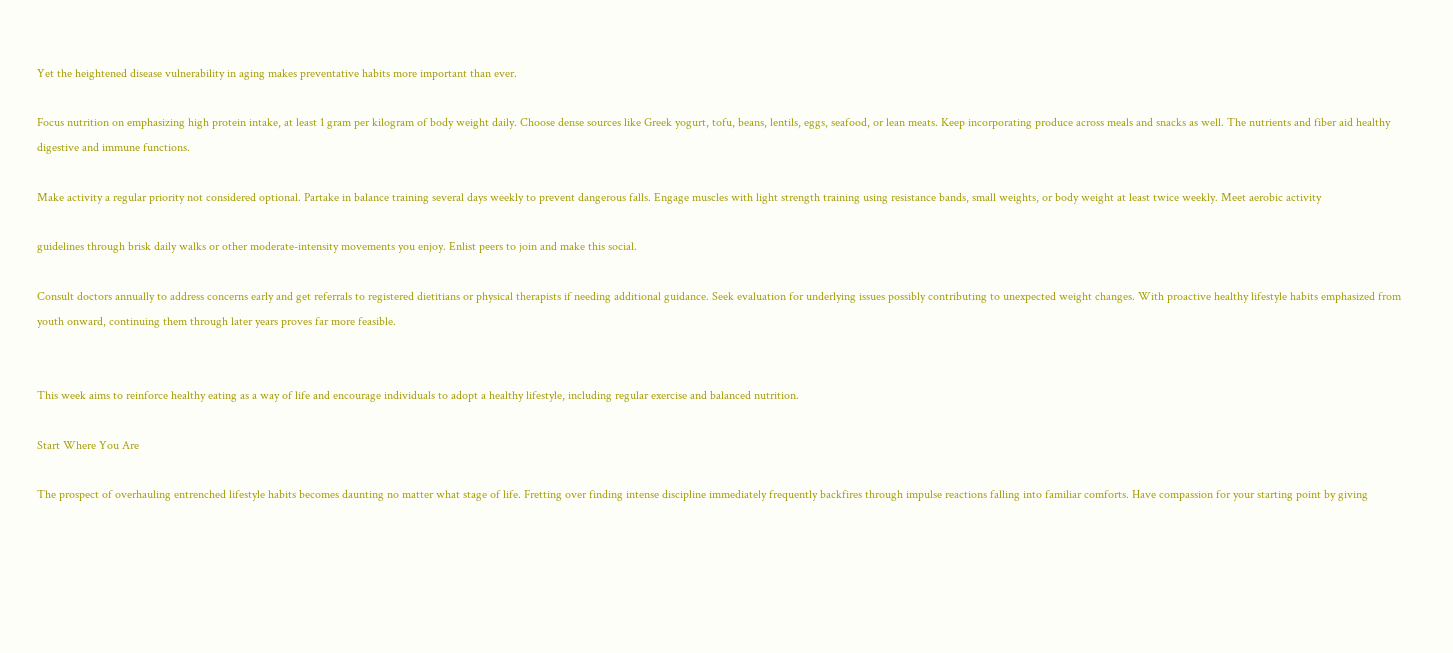Yet the heightened disease vulnerability in aging makes preventative habits more important than ever.

Focus nutrition on emphasizing high protein intake, at least 1 gram per kilogram of body weight daily. Choose dense sources like Greek yogurt, tofu, beans, lentils, eggs, seafood, or lean meats. Keep incorporating produce across meals and snacks as well. The nutrients and fiber aid healthy digestive and immune functions.

Make activity a regular priority not considered optional. Partake in balance training several days weekly to prevent dangerous falls. Engage muscles with light strength training using resistance bands, small weights, or body weight at least twice weekly. Meet aerobic activity

guidelines through brisk daily walks or other moderate-intensity movements you enjoy. Enlist peers to join and make this social.

Consult doctors annually to address concerns early and get referrals to registered dietitians or physical therapists if needing additional guidance. Seek evaluation for underlying issues possibly contributing to unexpected weight changes. With proactive healthy lifestyle habits emphasized from youth onward, continuing them through later years proves far more feasible.


This week aims to reinforce healthy eating as a way of life and encourage individuals to adopt a healthy lifestyle, including regular exercise and balanced nutrition.

Start Where You Are

The prospect of overhauling entrenched lifestyle habits becomes daunting no matter what stage of life. Fretting over finding intense discipline immediately frequently backfires through impulse reactions falling into familiar comforts. Have compassion for your starting point by giving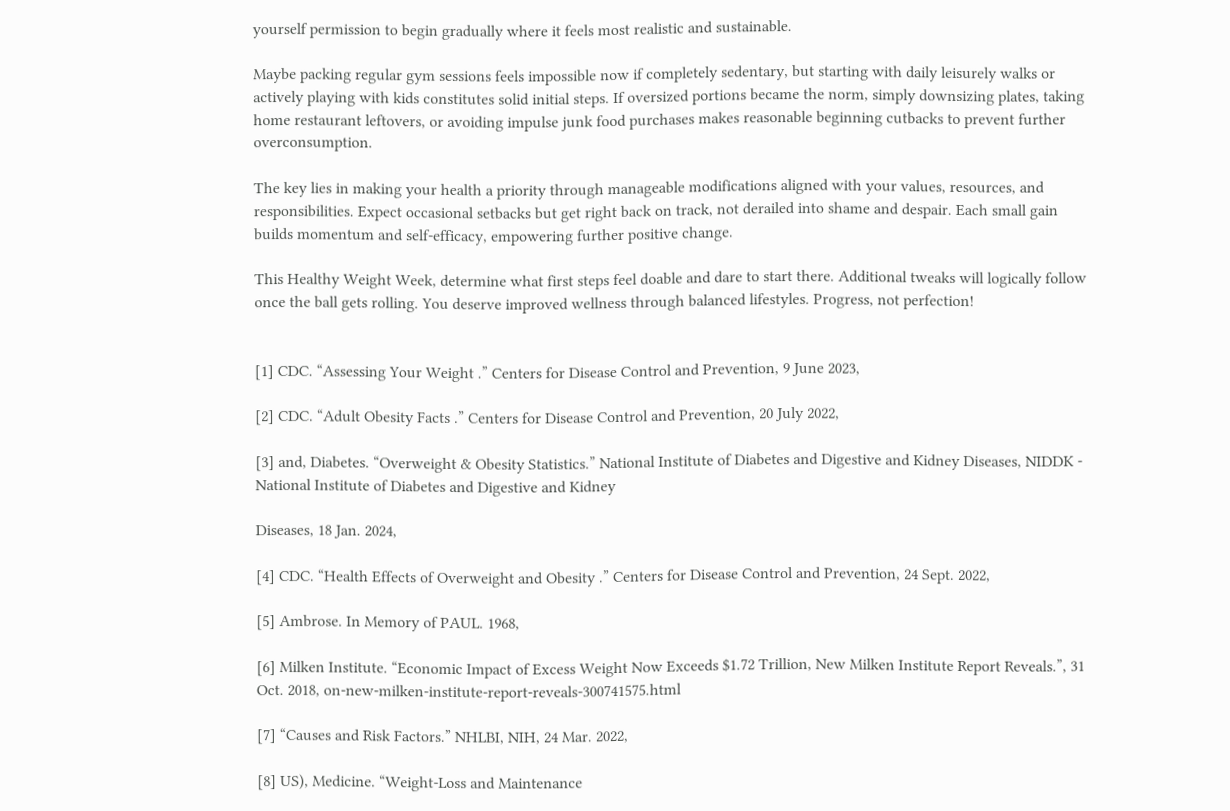yourself permission to begin gradually where it feels most realistic and sustainable.

Maybe packing regular gym sessions feels impossible now if completely sedentary, but starting with daily leisurely walks or actively playing with kids constitutes solid initial steps. If oversized portions became the norm, simply downsizing plates, taking home restaurant leftovers, or avoiding impulse junk food purchases makes reasonable beginning cutbacks to prevent further overconsumption.

The key lies in making your health a priority through manageable modifications aligned with your values, resources, and responsibilities. Expect occasional setbacks but get right back on track, not derailed into shame and despair. Each small gain builds momentum and self-efficacy, empowering further positive change.

This Healthy Weight Week, determine what first steps feel doable and dare to start there. Additional tweaks will logically follow once the ball gets rolling. You deserve improved wellness through balanced lifestyles. Progress, not perfection!


[1] CDC. “Assessing Your Weight .” Centers for Disease Control and Prevention, 9 June 2023,

[2] CDC. “Adult Obesity Facts .” Centers for Disease Control and Prevention, 20 July 2022,

[3] and, Diabetes. “Overweight & Obesity Statistics.” National Institute of Diabetes and Digestive and Kidney Diseases, NIDDK - National Institute of Diabetes and Digestive and Kidney

Diseases, 18 Jan. 2024,

[4] CDC. “Health Effects of Overweight and Obesity .” Centers for Disease Control and Prevention, 24 Sept. 2022,

[5] Ambrose. In Memory of PAUL. 1968,

[6] Milken Institute. “Economic Impact of Excess Weight Now Exceeds $1.72 Trillion, New Milken Institute Report Reveals.”, 31 Oct. 2018, on-new-milken-institute-report-reveals-300741575.html

[7] “Causes and Risk Factors.” NHLBI, NIH, 24 Mar. 2022,

[8] US), Medicine. “Weight-Loss and Maintenance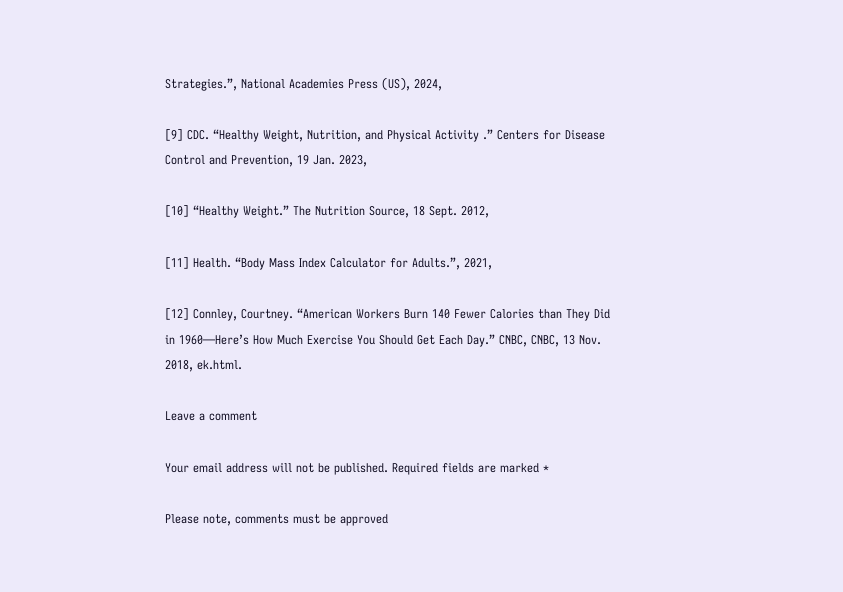Strategies.”, National Academies Press (US), 2024,

[9] CDC. “Healthy Weight, Nutrition, and Physical Activity .” Centers for Disease Control and Prevention, 19 Jan. 2023,

[10] “Healthy Weight.” The Nutrition Source, 18 Sept. 2012,

[11] Health. “Body Mass Index Calculator for Adults.”, 2021,

[12] Connley, Courtney. “American Workers Burn 140 Fewer Calories than They Did in 1960—Here’s How Much Exercise You Should Get Each Day.” CNBC, CNBC, 13 Nov. 2018, ek.html.

Leave a comment

Your email address will not be published. Required fields are marked *

Please note, comments must be approved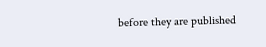before they are published